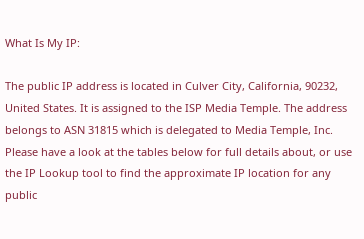What Is My IP:

The public IP address is located in Culver City, California, 90232, United States. It is assigned to the ISP Media Temple. The address belongs to ASN 31815 which is delegated to Media Temple, Inc.
Please have a look at the tables below for full details about, or use the IP Lookup tool to find the approximate IP location for any public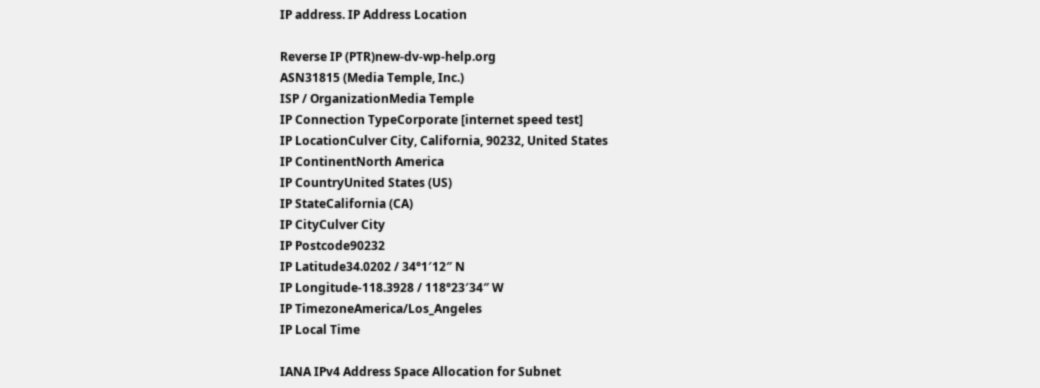IP address. IP Address Location

Reverse IP (PTR)new-dv-wp-help.org
ASN31815 (Media Temple, Inc.)
ISP / OrganizationMedia Temple
IP Connection TypeCorporate [internet speed test]
IP LocationCulver City, California, 90232, United States
IP ContinentNorth America
IP CountryUnited States (US)
IP StateCalifornia (CA)
IP CityCulver City
IP Postcode90232
IP Latitude34.0202 / 34°1′12″ N
IP Longitude-118.3928 / 118°23′34″ W
IP TimezoneAmerica/Los_Angeles
IP Local Time

IANA IPv4 Address Space Allocation for Subnet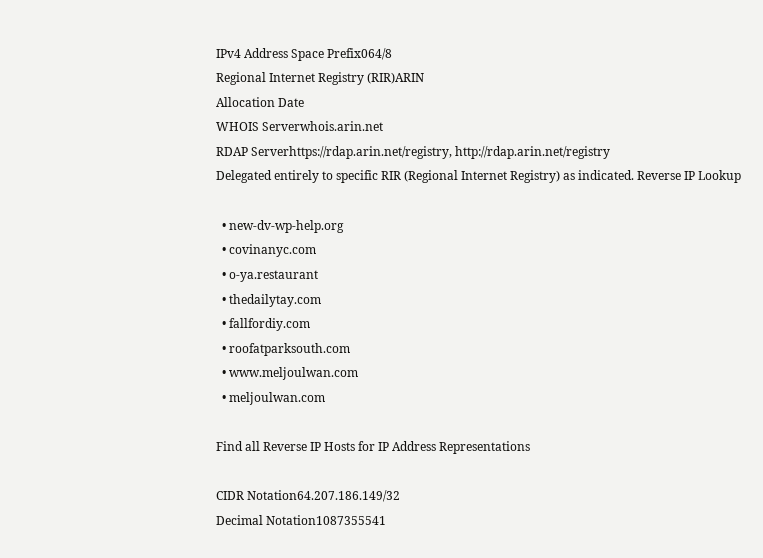IPv4 Address Space Prefix064/8
Regional Internet Registry (RIR)ARIN
Allocation Date
WHOIS Serverwhois.arin.net
RDAP Serverhttps://rdap.arin.net/registry, http://rdap.arin.net/registry
Delegated entirely to specific RIR (Regional Internet Registry) as indicated. Reverse IP Lookup

  • new-dv-wp-help.org
  • covinanyc.com
  • o-ya.restaurant
  • thedailytay.com
  • fallfordiy.com
  • roofatparksouth.com
  • www.meljoulwan.com
  • meljoulwan.com

Find all Reverse IP Hosts for IP Address Representations

CIDR Notation64.207.186.149/32
Decimal Notation1087355541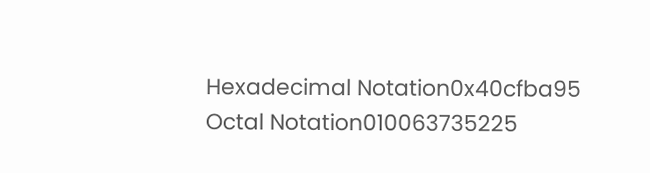Hexadecimal Notation0x40cfba95
Octal Notation010063735225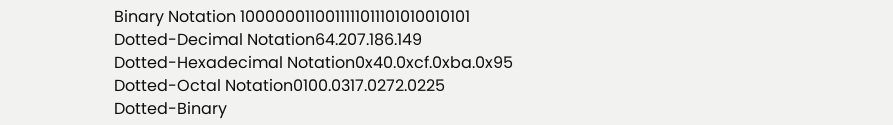Binary Notation 1000000110011111011101010010101
Dotted-Decimal Notation64.207.186.149
Dotted-Hexadecimal Notation0x40.0xcf.0xba.0x95
Dotted-Octal Notation0100.0317.0272.0225
Dotted-Binary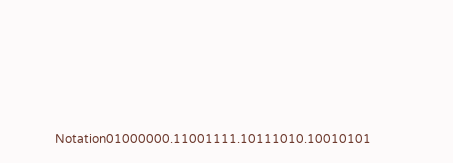Notation01000000.11001111.10111010.10010101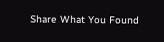Share What You Found